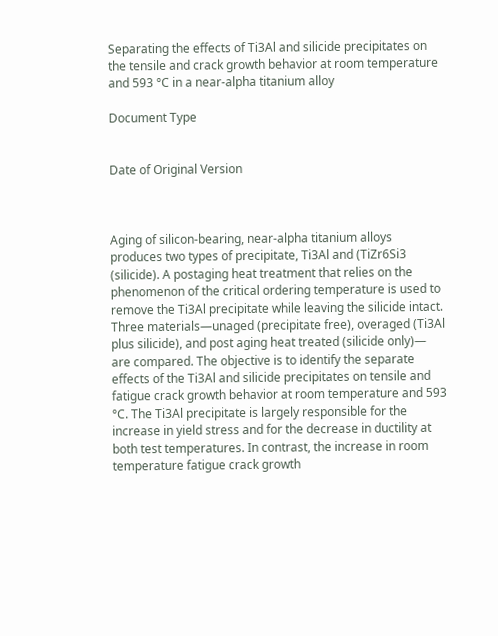Separating the effects of Ti3Al and silicide precipitates on the tensile and crack growth behavior at room temperature and 593 °C in a near-alpha titanium alloy

Document Type


Date of Original Version



Aging of silicon-bearing, near-alpha titanium alloys produces two types of precipitate, Ti3Al and (TiZr6Si3 (silicide). A postaging heat treatment that relies on the phenomenon of the critical ordering temperature is used to remove the Ti3Al precipitate while leaving the silicide intact. Three materials—unaged (precipitate free), overaged (Ti3Al plus silicide), and post aging heat treated (silicide only)— are compared. The objective is to identify the separate effects of the Ti3Al and silicide precipitates on tensile and fatigue crack growth behavior at room temperature and 593 °C. The Ti3Al precipitate is largely responsible for the increase in yield stress and for the decrease in ductility at both test temperatures. In contrast, the increase in room temperature fatigue crack growth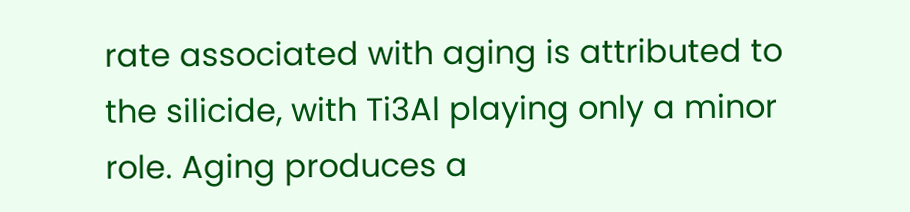rate associated with aging is attributed to the silicide, with Ti3Al playing only a minor role. Aging produces a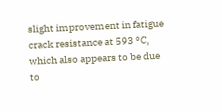slight improvement in fatigue crack resistance at 593 °C, which also appears to be due to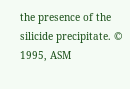the presence of the silicide precipitate. © 1995, ASM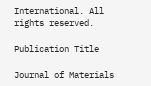International. All rights reserved.

Publication Title

Journal of Materials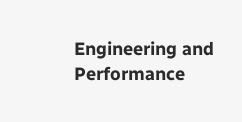Engineering and Performance